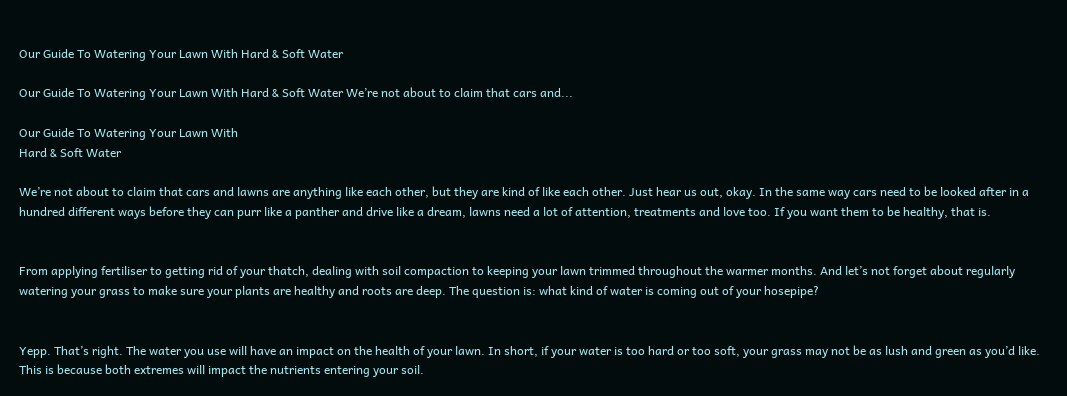Our Guide To Watering Your Lawn With Hard & Soft Water

Our Guide To Watering Your Lawn With Hard & Soft Water We’re not about to claim that cars and...

Our Guide To Watering Your Lawn With
Hard & Soft Water

We’re not about to claim that cars and lawns are anything like each other, but they are kind of like each other. Just hear us out, okay. In the same way cars need to be looked after in a hundred different ways before they can purr like a panther and drive like a dream, lawns need a lot of attention, treatments and love too. If you want them to be healthy, that is.


From applying fertiliser to getting rid of your thatch, dealing with soil compaction to keeping your lawn trimmed throughout the warmer months. And let’s not forget about regularly watering your grass to make sure your plants are healthy and roots are deep. The question is: what kind of water is coming out of your hosepipe?


Yepp. That’s right. The water you use will have an impact on the health of your lawn. In short, if your water is too hard or too soft, your grass may not be as lush and green as you’d like. This is because both extremes will impact the nutrients entering your soil.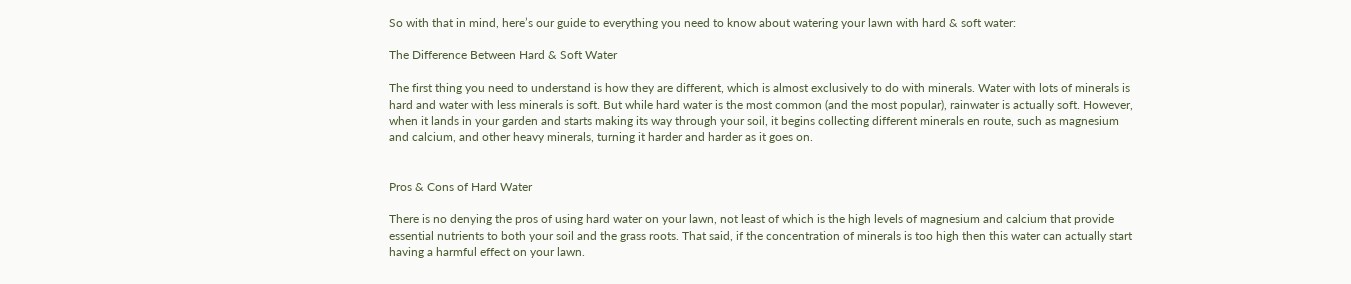So with that in mind, here’s our guide to everything you need to know about watering your lawn with hard & soft water:

The Difference Between Hard & Soft Water

The first thing you need to understand is how they are different, which is almost exclusively to do with minerals. Water with lots of minerals is hard and water with less minerals is soft. But while hard water is the most common (and the most popular), rainwater is actually soft. However, when it lands in your garden and starts making its way through your soil, it begins collecting different minerals en route, such as magnesium and calcium, and other heavy minerals, turning it harder and harder as it goes on.


Pros & Cons of Hard Water

There is no denying the pros of using hard water on your lawn, not least of which is the high levels of magnesium and calcium that provide essential nutrients to both your soil and the grass roots. That said, if the concentration of minerals is too high then this water can actually start having a harmful effect on your lawn.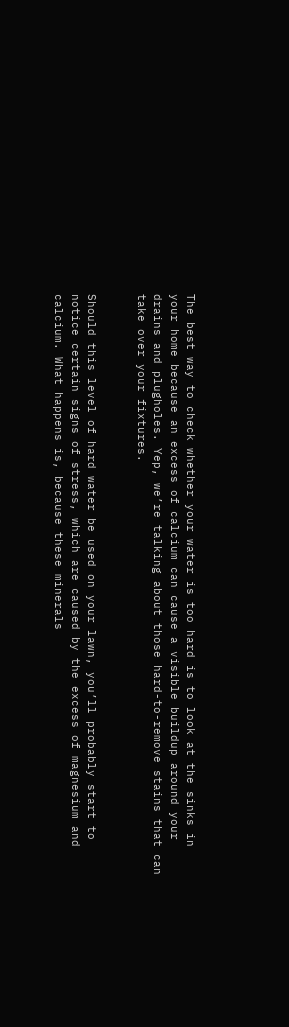The best way to check whether your water is too hard is to look at the sinks in your home because an excess of calcium can cause a visible buildup around your drains and plugholes. Yep, we’re talking about those hard-to-remove stains that can take over your fixtures.


Should this level of hard water be used on your lawn, you’ll probably start to notice certain signs of stress, which are caused by the excess of magnesium and calcium. What happens is, because these minerals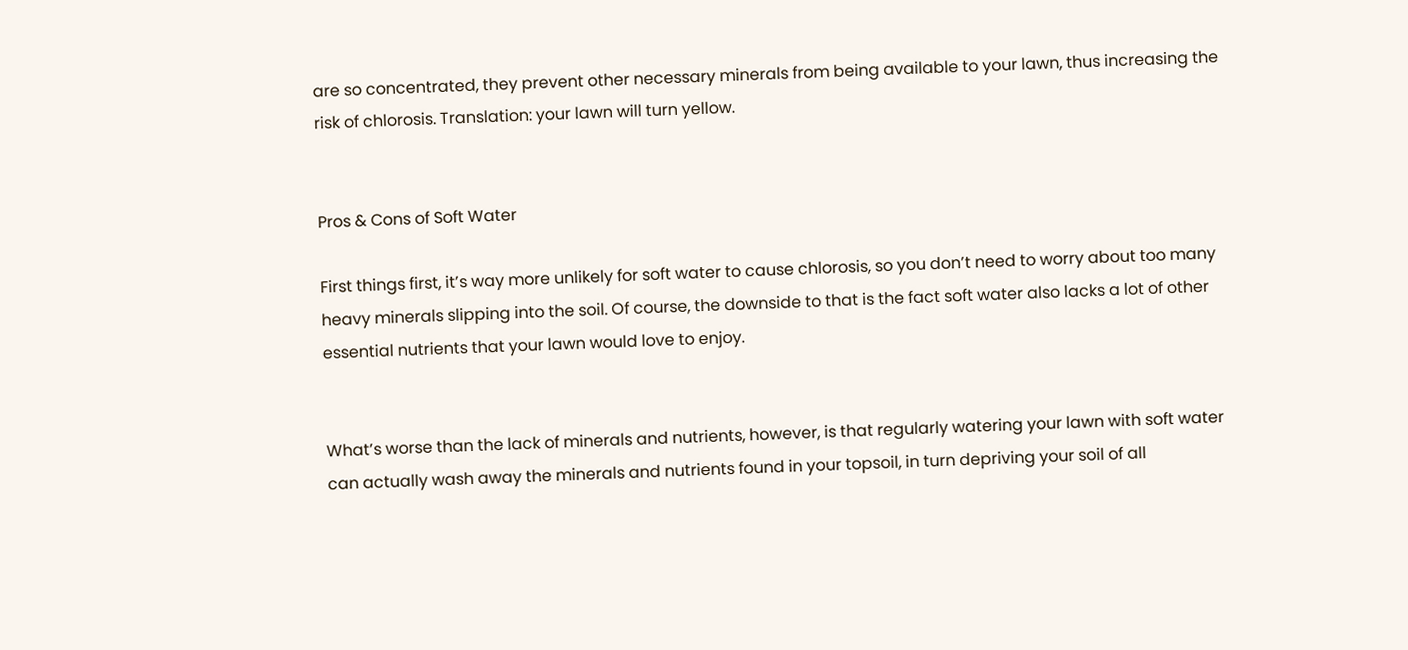are so concentrated, they prevent other necessary minerals from being available to your lawn, thus increasing the risk of chlorosis. Translation: your lawn will turn yellow.


Pros & Cons of Soft Water

First things first, it’s way more unlikely for soft water to cause chlorosis, so you don’t need to worry about too many heavy minerals slipping into the soil. Of course, the downside to that is the fact soft water also lacks a lot of other essential nutrients that your lawn would love to enjoy.


What’s worse than the lack of minerals and nutrients, however, is that regularly watering your lawn with soft water can actually wash away the minerals and nutrients found in your topsoil, in turn depriving your soil of all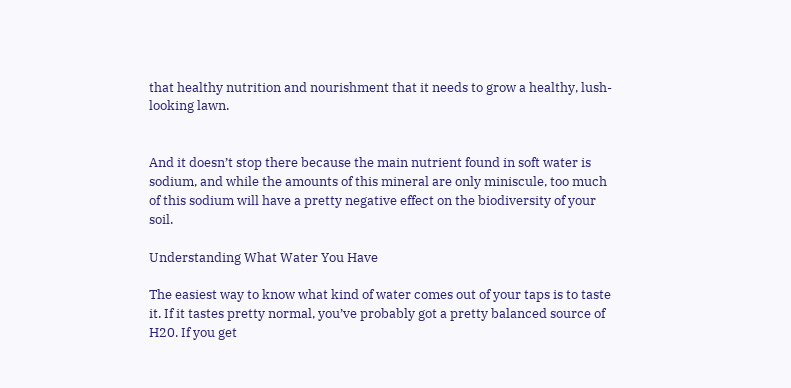that healthy nutrition and nourishment that it needs to grow a healthy, lush-looking lawn.


And it doesn’t stop there because the main nutrient found in soft water is sodium, and while the amounts of this mineral are only miniscule, too much of this sodium will have a pretty negative effect on the biodiversity of your soil.

Understanding What Water You Have

The easiest way to know what kind of water comes out of your taps is to taste it. If it tastes pretty normal, you’ve probably got a pretty balanced source of H20. If you get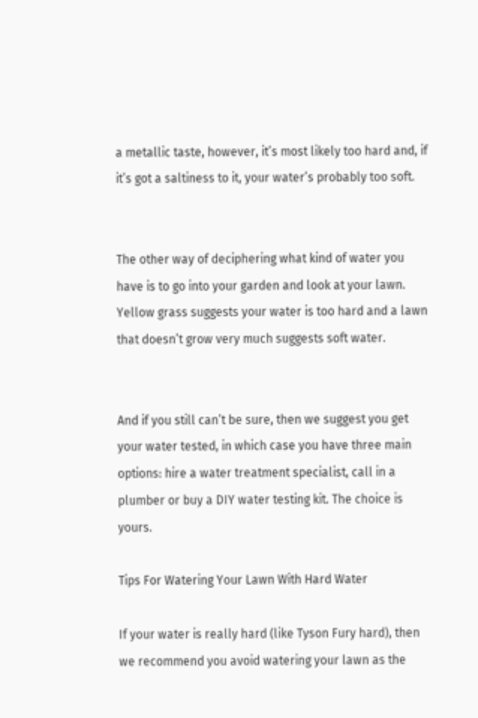a metallic taste, however, it’s most likely too hard and, if it’s got a saltiness to it, your water’s probably too soft.


The other way of deciphering what kind of water you have is to go into your garden and look at your lawn. Yellow grass suggests your water is too hard and a lawn that doesn’t grow very much suggests soft water.


And if you still can’t be sure, then we suggest you get your water tested, in which case you have three main options: hire a water treatment specialist, call in a plumber or buy a DIY water testing kit. The choice is yours.

Tips For Watering Your Lawn With Hard Water

If your water is really hard (like Tyson Fury hard), then we recommend you avoid watering your lawn as the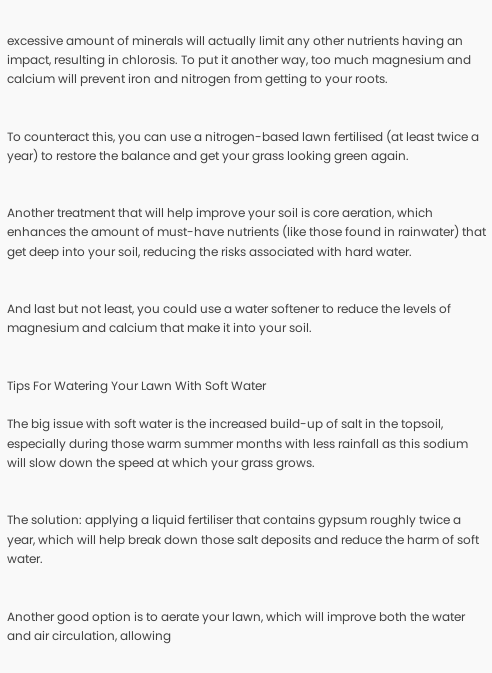excessive amount of minerals will actually limit any other nutrients having an impact, resulting in chlorosis. To put it another way, too much magnesium and calcium will prevent iron and nitrogen from getting to your roots.


To counteract this, you can use a nitrogen-based lawn fertilised (at least twice a year) to restore the balance and get your grass looking green again.


Another treatment that will help improve your soil is core aeration, which enhances the amount of must-have nutrients (like those found in rainwater) that get deep into your soil, reducing the risks associated with hard water.


And last but not least, you could use a water softener to reduce the levels of magnesium and calcium that make it into your soil.


Tips For Watering Your Lawn With Soft Water

The big issue with soft water is the increased build-up of salt in the topsoil, especially during those warm summer months with less rainfall as this sodium will slow down the speed at which your grass grows.


The solution: applying a liquid fertiliser that contains gypsum roughly twice a year, which will help break down those salt deposits and reduce the harm of soft water.


Another good option is to aerate your lawn, which will improve both the water and air circulation, allowing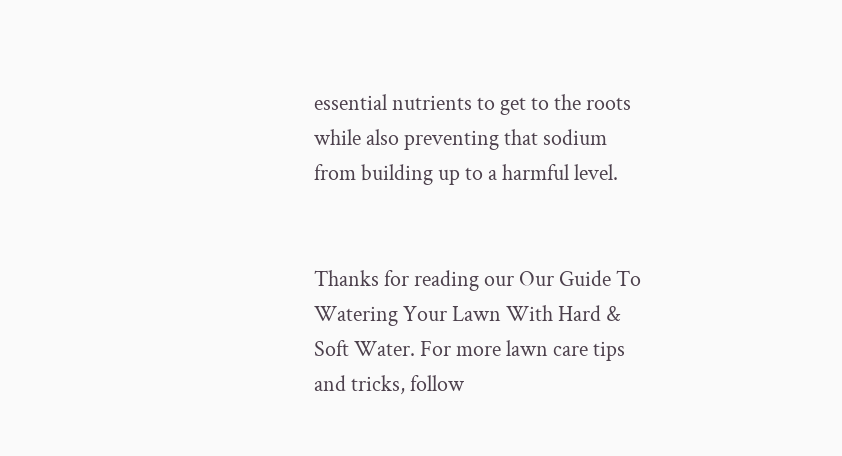essential nutrients to get to the roots while also preventing that sodium from building up to a harmful level.


Thanks for reading our Our Guide To Watering Your Lawn With Hard & Soft Water. For more lawn care tips and tricks, follow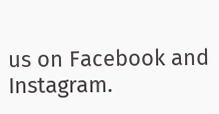us on Facebook and Instagram.